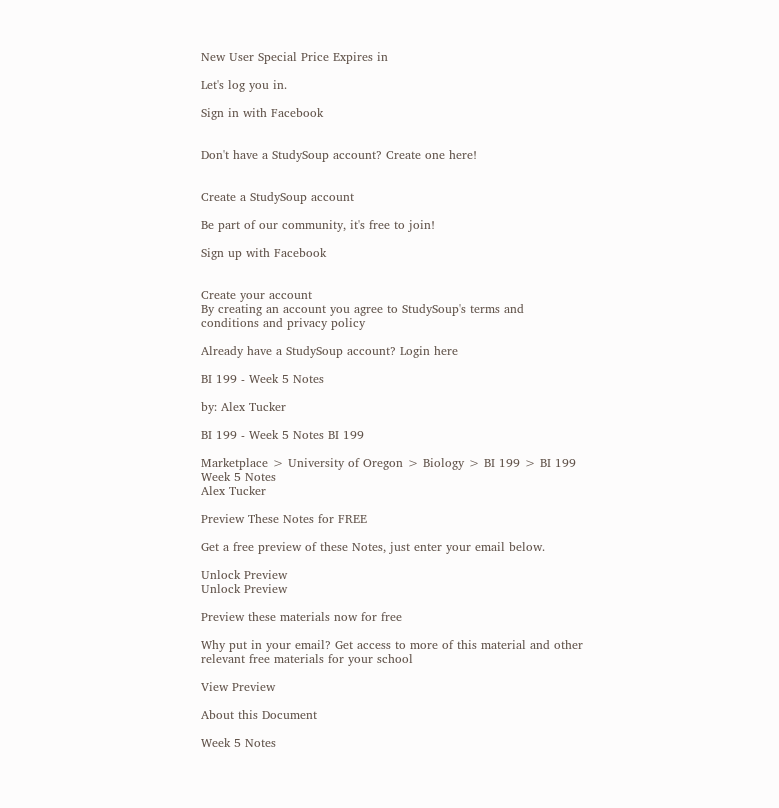New User Special Price Expires in

Let's log you in.

Sign in with Facebook


Don't have a StudySoup account? Create one here!


Create a StudySoup account

Be part of our community, it's free to join!

Sign up with Facebook


Create your account
By creating an account you agree to StudySoup's terms and conditions and privacy policy

Already have a StudySoup account? Login here

BI 199 - Week 5 Notes

by: Alex Tucker

BI 199 - Week 5 Notes BI 199

Marketplace > University of Oregon > Biology > BI 199 > BI 199 Week 5 Notes
Alex Tucker

Preview These Notes for FREE

Get a free preview of these Notes, just enter your email below.

Unlock Preview
Unlock Preview

Preview these materials now for free

Why put in your email? Get access to more of this material and other relevant free materials for your school

View Preview

About this Document

Week 5 Notes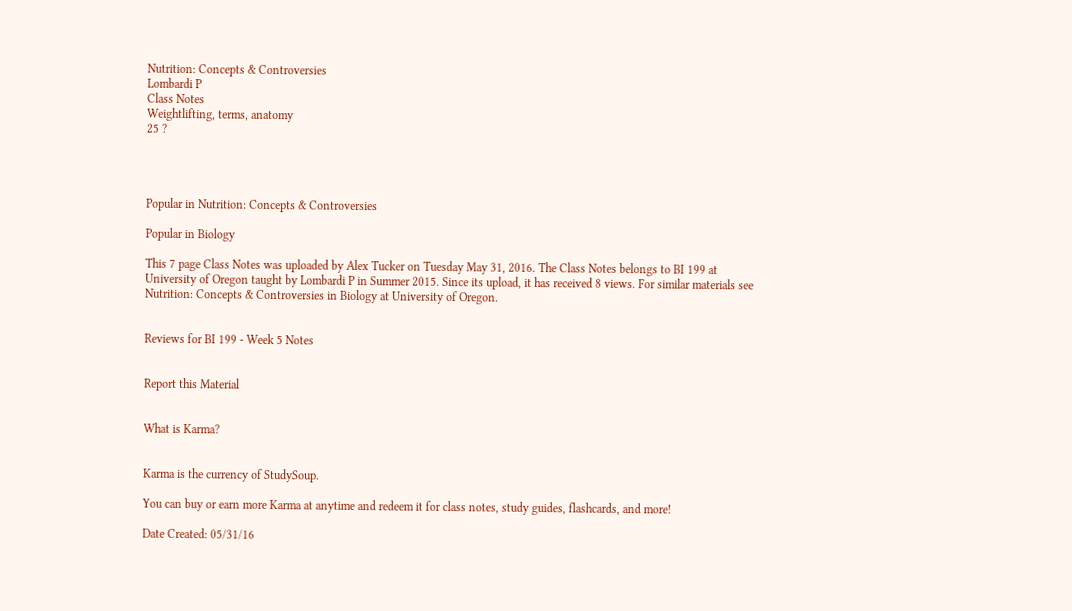Nutrition: Concepts & Controversies
Lombardi P
Class Notes
Weightlifting, terms, anatomy
25 ?




Popular in Nutrition: Concepts & Controversies

Popular in Biology

This 7 page Class Notes was uploaded by Alex Tucker on Tuesday May 31, 2016. The Class Notes belongs to BI 199 at University of Oregon taught by Lombardi P in Summer 2015. Since its upload, it has received 8 views. For similar materials see Nutrition: Concepts & Controversies in Biology at University of Oregon.


Reviews for BI 199 - Week 5 Notes


Report this Material


What is Karma?


Karma is the currency of StudySoup.

You can buy or earn more Karma at anytime and redeem it for class notes, study guides, flashcards, and more!

Date Created: 05/31/16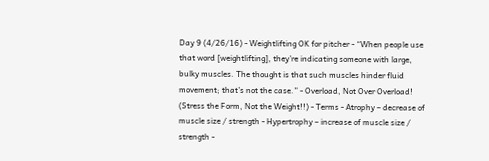Day 9 (4/26/16) - Weightlifting OK for pitcher - “When people use that word [weightlifting], they’re indicating someone with large, bulky muscles. The thought is that such muscles hinder fluid movement; that’s not the case.” - Overload, Not Over Overload! (Stress the Form, Not the Weight!!) - Terms - Atrophy – decrease of muscle size / strength - Hypertrophy – increase of muscle size / strength -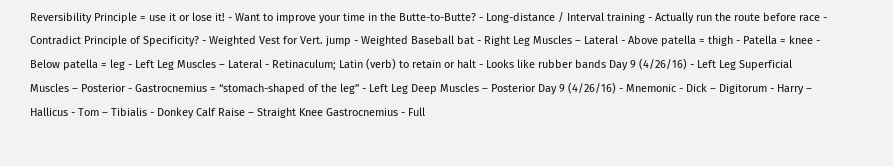Reversibility Principle = use it or lose it! - Want to improve your time in the Butte-to-Butte? - Long-distance / Interval training - Actually run the route before race - Contradict Principle of Specificity? - Weighted Vest for Vert. jump - Weighted Baseball bat - Right Leg Muscles – Lateral - Above patella = thigh - Patella = knee - Below patella = leg - Left Leg Muscles – Lateral - Retinaculum; Latin (verb) to retain or halt - Looks like rubber bands Day 9 (4/26/16) - Left Leg Superficial Muscles – Posterior - Gastrocnemius = “stomach-shaped of the leg” - Left Leg Deep Muscles – Posterior Day 9 (4/26/16) - Mnemonic - Dick – Digitorum - Harry – Hallicus - Tom – Tibialis - Donkey Calf Raise – Straight Knee Gastrocnemius - Full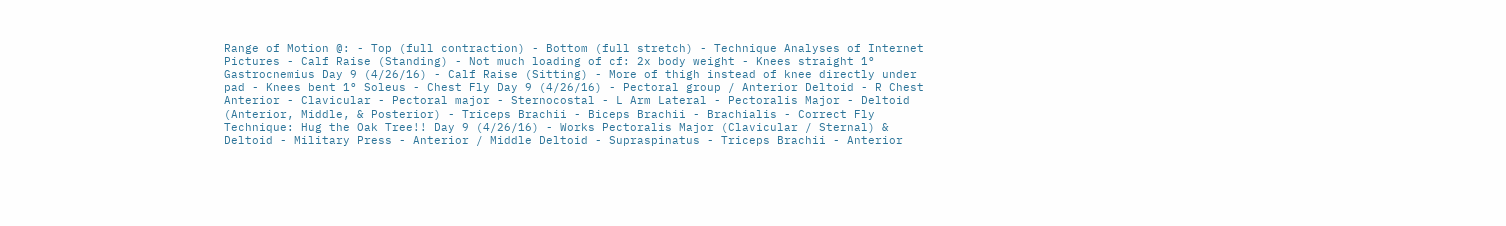Range of Motion @: - Top (full contraction) - Bottom (full stretch) - Technique Analyses of Internet Pictures - Calf Raise (Standing) - Not much loading of cf: 2x body weight - Knees straight 1° Gastrocnemius Day 9 (4/26/16) - Calf Raise (Sitting) - More of thigh instead of knee directly under pad - Knees bent 1° Soleus - Chest Fly Day 9 (4/26/16) - Pectoral group / Anterior Deltoid - R Chest Anterior - Clavicular - Pectoral major - Sternocostal - L Arm Lateral - Pectoralis Major - Deltoid (Anterior, Middle, & Posterior) - Triceps Brachii - Biceps Brachii - Brachialis - Correct Fly Technique: Hug the Oak Tree!! Day 9 (4/26/16) - Works Pectoralis Major (Clavicular / Sternal) & Deltoid - Military Press - Anterior / Middle Deltoid - Supraspinatus - Triceps Brachii - Anterior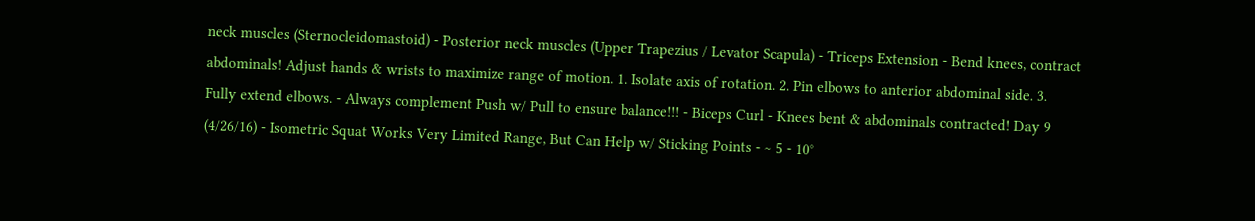neck muscles (Sternocleidomastoid) - Posterior neck muscles (Upper Trapezius / Levator Scapula) - Triceps Extension - Bend knees, contract abdominals! Adjust hands & wrists to maximize range of motion. 1. Isolate axis of rotation. 2. Pin elbows to anterior abdominal side. 3. Fully extend elbows. - Always complement Push w/ Pull to ensure balance!!! - Biceps Curl - Knees bent & abdominals contracted! Day 9 (4/26/16) - Isometric Squat Works Very Limited Range, But Can Help w/ Sticking Points - ~ 5 - 10°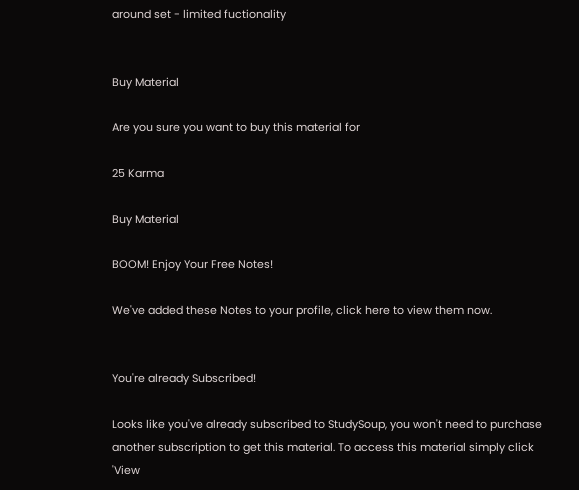around set - limited fuctionality


Buy Material

Are you sure you want to buy this material for

25 Karma

Buy Material

BOOM! Enjoy Your Free Notes!

We've added these Notes to your profile, click here to view them now.


You're already Subscribed!

Looks like you've already subscribed to StudySoup, you won't need to purchase another subscription to get this material. To access this material simply click 'View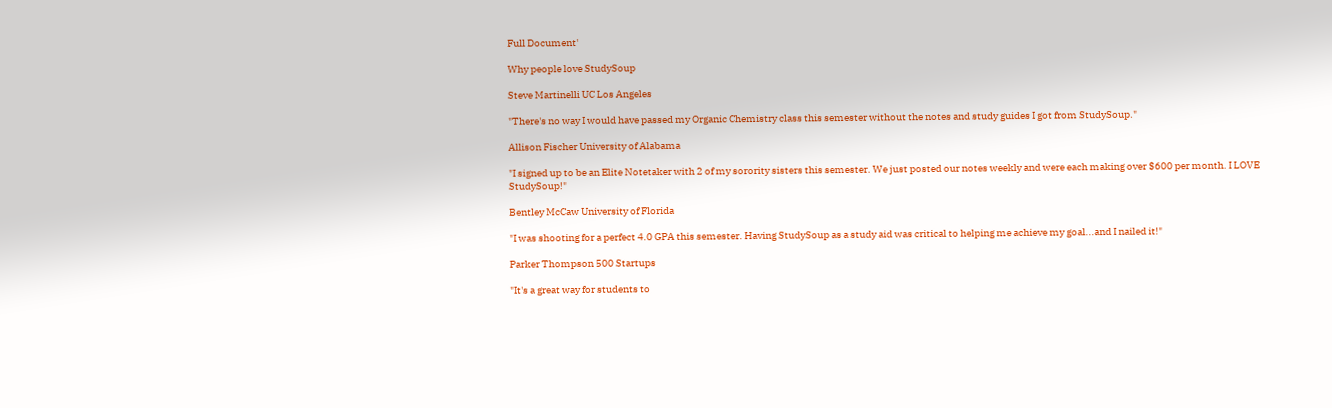Full Document'

Why people love StudySoup

Steve Martinelli UC Los Angeles

"There's no way I would have passed my Organic Chemistry class this semester without the notes and study guides I got from StudySoup."

Allison Fischer University of Alabama

"I signed up to be an Elite Notetaker with 2 of my sorority sisters this semester. We just posted our notes weekly and were each making over $600 per month. I LOVE StudySoup!"

Bentley McCaw University of Florida

"I was shooting for a perfect 4.0 GPA this semester. Having StudySoup as a study aid was critical to helping me achieve my goal...and I nailed it!"

Parker Thompson 500 Startups

"It's a great way for students to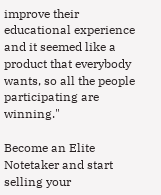improve their educational experience and it seemed like a product that everybody wants, so all the people participating are winning."

Become an Elite Notetaker and start selling your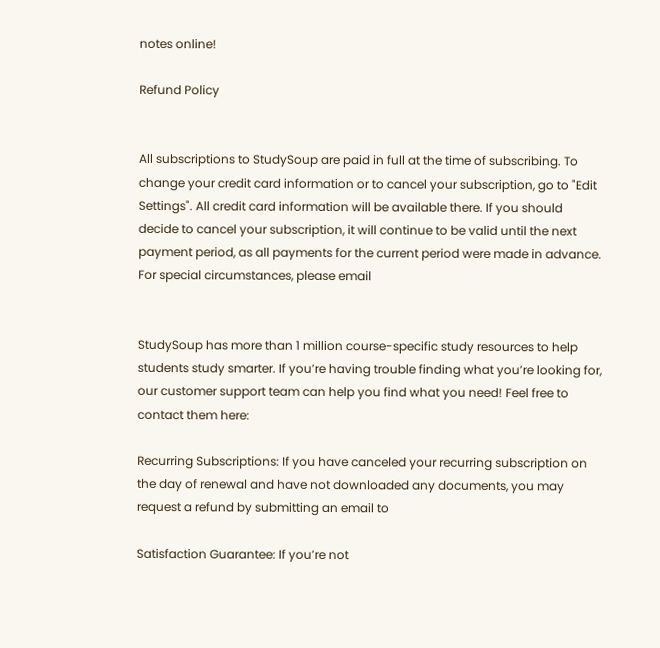notes online!

Refund Policy


All subscriptions to StudySoup are paid in full at the time of subscribing. To change your credit card information or to cancel your subscription, go to "Edit Settings". All credit card information will be available there. If you should decide to cancel your subscription, it will continue to be valid until the next payment period, as all payments for the current period were made in advance. For special circumstances, please email


StudySoup has more than 1 million course-specific study resources to help students study smarter. If you’re having trouble finding what you’re looking for, our customer support team can help you find what you need! Feel free to contact them here:

Recurring Subscriptions: If you have canceled your recurring subscription on the day of renewal and have not downloaded any documents, you may request a refund by submitting an email to

Satisfaction Guarantee: If you’re not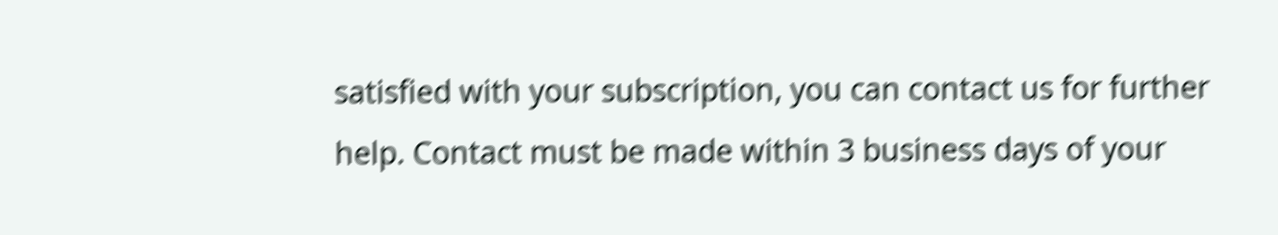satisfied with your subscription, you can contact us for further help. Contact must be made within 3 business days of your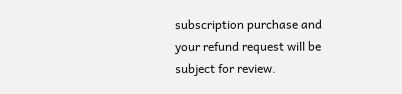subscription purchase and your refund request will be subject for review.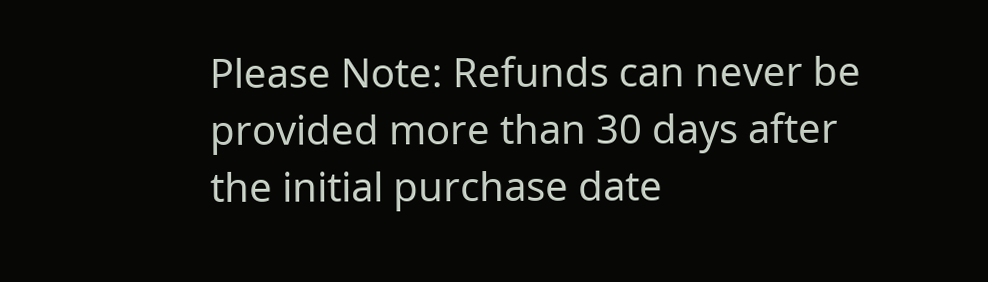Please Note: Refunds can never be provided more than 30 days after the initial purchase date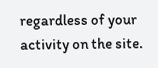regardless of your activity on the site.